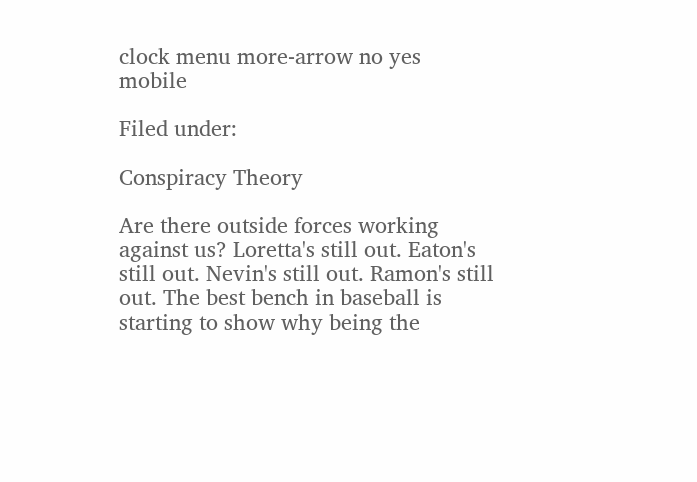clock menu more-arrow no yes mobile

Filed under:

Conspiracy Theory

Are there outside forces working against us? Loretta's still out. Eaton's still out. Nevin's still out. Ramon's still out. The best bench in baseball is starting to show why being the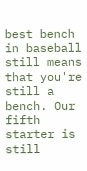best bench in baseball still means that you're still a bench. Our fifth starter is still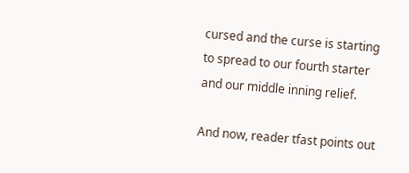cursed and the curse is starting to spread to our fourth starter and our middle inning relief.

And now, reader tfast points out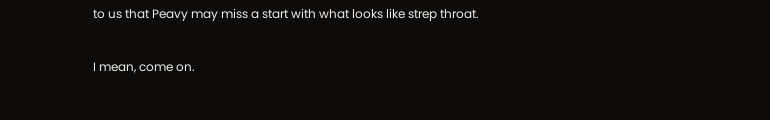to us that Peavy may miss a start with what looks like strep throat.

I mean, come on.